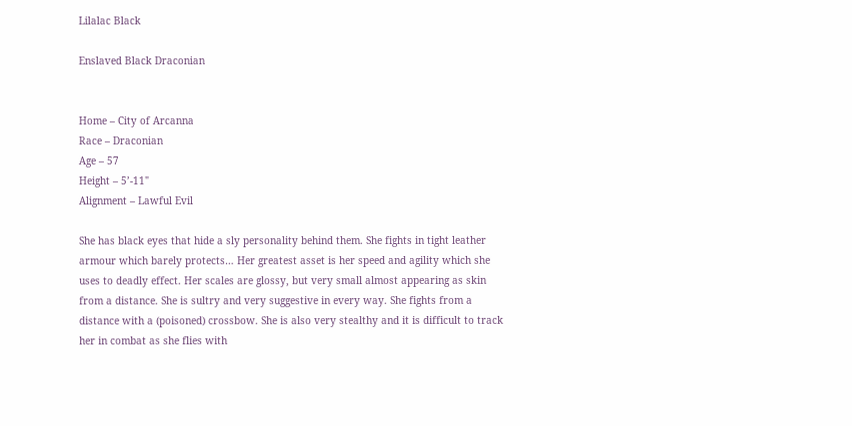Lilalac Black

Enslaved Black Draconian


Home – City of Arcanna
Race – Draconian
Age – 57
Height – 5’-11"
Alignment – Lawful Evil

She has black eyes that hide a sly personality behind them. She fights in tight leather armour which barely protects… Her greatest asset is her speed and agility which she uses to deadly effect. Her scales are glossy, but very small almost appearing as skin from a distance. She is sultry and very suggestive in every way. She fights from a distance with a (poisoned) crossbow. She is also very stealthy and it is difficult to track her in combat as she flies with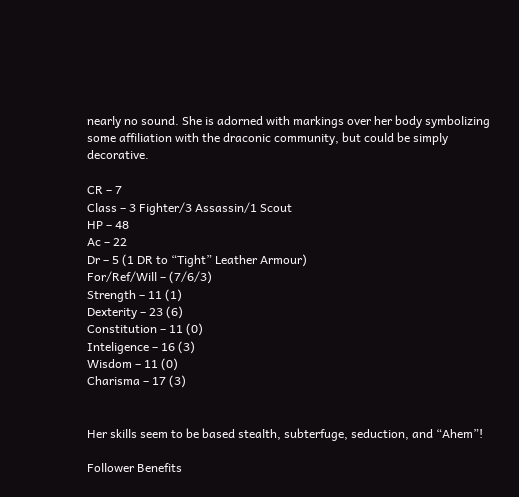nearly no sound. She is adorned with markings over her body symbolizing some affiliation with the draconic community, but could be simply decorative.

CR – 7
Class – 3 Fighter/3 Assassin/1 Scout
HP – 48
Ac – 22
Dr – 5 (1 DR to “Tight” Leather Armour)
For/Ref/Will – (7/6/3)
Strength – 11 (1)
Dexterity – 23 (6)
Constitution – 11 (0)
Inteligence – 16 (3)
Wisdom – 11 (0)
Charisma – 17 (3)


Her skills seem to be based stealth, subterfuge, seduction, and “Ahem”!

Follower Benefits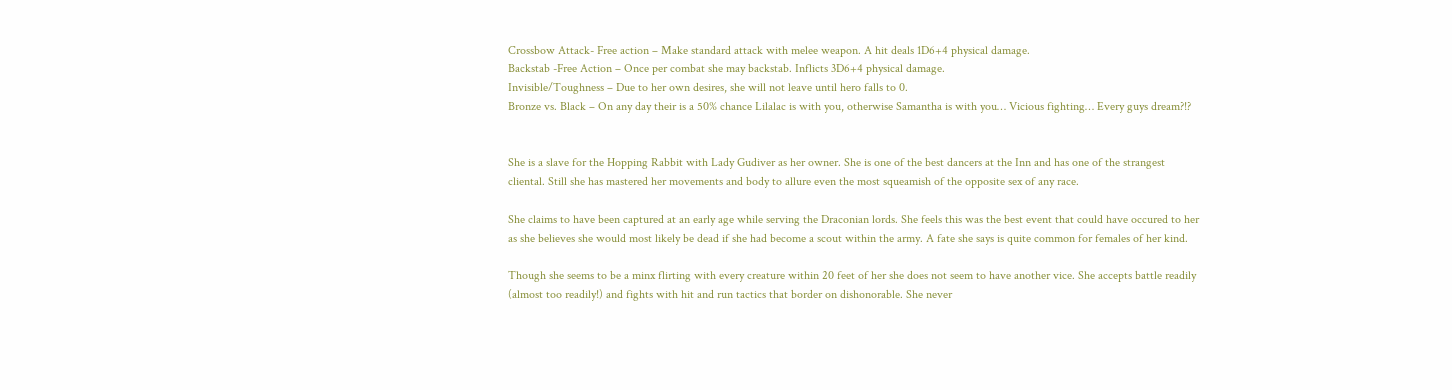Crossbow Attack- Free action – Make standard attack with melee weapon. A hit deals 1D6+4 physical damage.
Backstab -Free Action – Once per combat she may backstab. Inflicts 3D6+4 physical damage.
Invisible/Toughness – Due to her own desires, she will not leave until hero falls to 0.
Bronze vs. Black – On any day their is a 50% chance Lilalac is with you, otherwise Samantha is with you… Vicious fighting… Every guys dream?!?


She is a slave for the Hopping Rabbit with Lady Gudiver as her owner. She is one of the best dancers at the Inn and has one of the strangest cliental. Still she has mastered her movements and body to allure even the most squeamish of the opposite sex of any race.

She claims to have been captured at an early age while serving the Draconian lords. She feels this was the best event that could have occured to her as she believes she would most likely be dead if she had become a scout within the army. A fate she says is quite common for females of her kind.

Though she seems to be a minx flirting with every creature within 20 feet of her she does not seem to have another vice. She accepts battle readily (almost too readily!) and fights with hit and run tactics that border on dishonorable. She never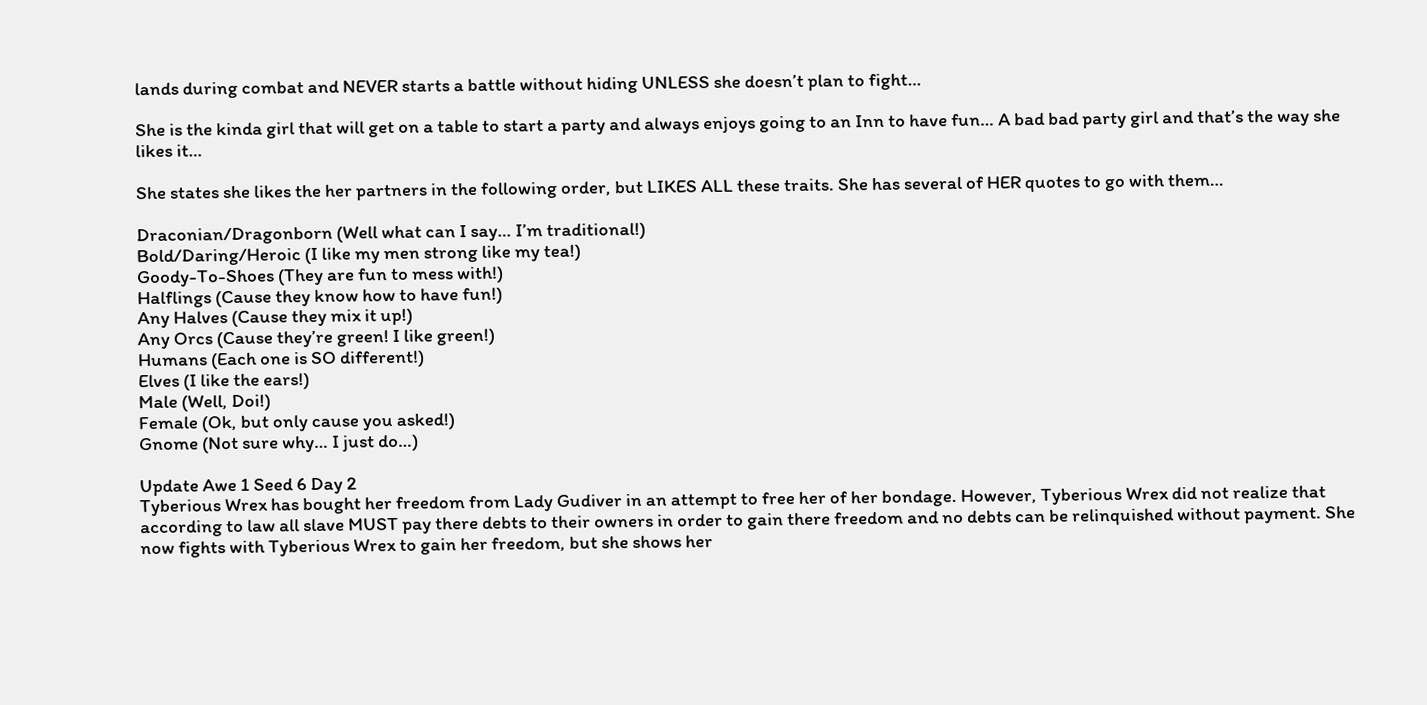lands during combat and NEVER starts a battle without hiding UNLESS she doesn’t plan to fight…

She is the kinda girl that will get on a table to start a party and always enjoys going to an Inn to have fun… A bad bad party girl and that’s the way she likes it…

She states she likes the her partners in the following order, but LIKES ALL these traits. She has several of HER quotes to go with them…

Draconian/Dragonborn (Well what can I say… I’m traditional!)
Bold/Daring/Heroic (I like my men strong like my tea!)
Goody-To-Shoes (They are fun to mess with!)
Halflings (Cause they know how to have fun!)
Any Halves (Cause they mix it up!)
Any Orcs (Cause they’re green! I like green!)
Humans (Each one is SO different!)
Elves (I like the ears!)
Male (Well, Doi!)
Female (Ok, but only cause you asked!)
Gnome (Not sure why… I just do…)

Update Awe 1 Seed 6 Day 2
Tyberious Wrex has bought her freedom from Lady Gudiver in an attempt to free her of her bondage. However, Tyberious Wrex did not realize that according to law all slave MUST pay there debts to their owners in order to gain there freedom and no debts can be relinquished without payment. She now fights with Tyberious Wrex to gain her freedom, but she shows her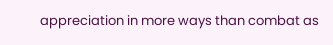appreciation in more ways than combat as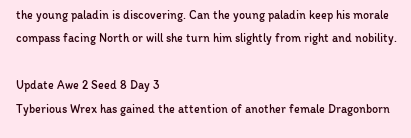the young paladin is discovering. Can the young paladin keep his morale compass facing North or will she turn him slightly from right and nobility.

Update Awe 2 Seed 8 Day 3
Tyberious Wrex has gained the attention of another female Dragonborn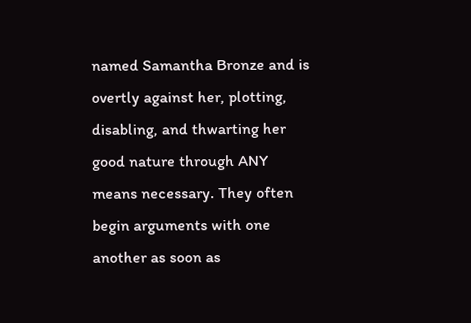named Samantha Bronze and is overtly against her, plotting, disabling, and thwarting her good nature through ANY means necessary. They often begin arguments with one another as soon as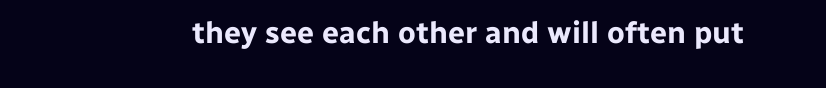they see each other and will often put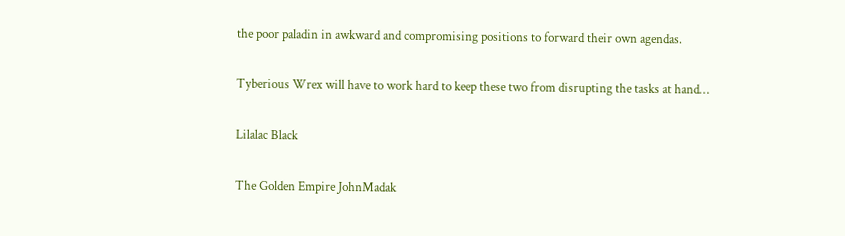the poor paladin in awkward and compromising positions to forward their own agendas.

Tyberious Wrex will have to work hard to keep these two from disrupting the tasks at hand…

Lilalac Black

The Golden Empire JohnMadak